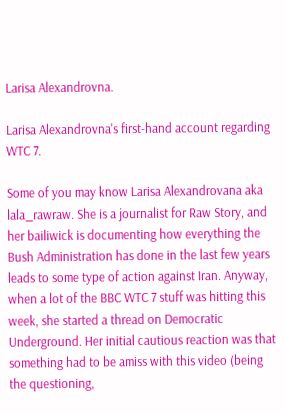Larisa Alexandrovna.

Larisa Alexandrovna's first-hand account regarding WTC 7.

Some of you may know Larisa Alexandrovana aka lala_rawraw. She is a journalist for Raw Story, and her bailiwick is documenting how everything the Bush Administration has done in the last few years leads to some type of action against Iran. Anyway, when a lot of the BBC WTC 7 stuff was hitting this week, she started a thread on Democratic Underground. Her initial cautious reaction was that something had to be amiss with this video (being the questioning,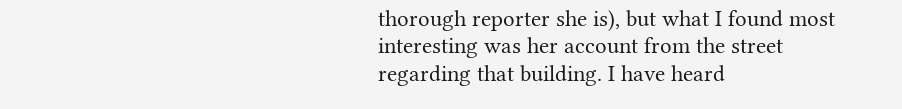thorough reporter she is), but what I found most interesting was her account from the street regarding that building. I have heard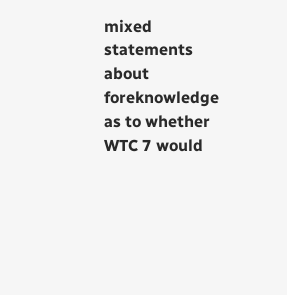mixed statements about foreknowledge as to whether WTC 7 would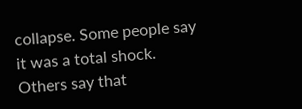collapse. Some people say it was a total shock. Others say that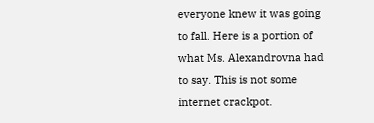everyone knew it was going to fall. Here is a portion of what Ms. Alexandrovna had to say. This is not some internet crackpot.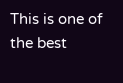This is one of the best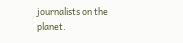journalists on the planet.